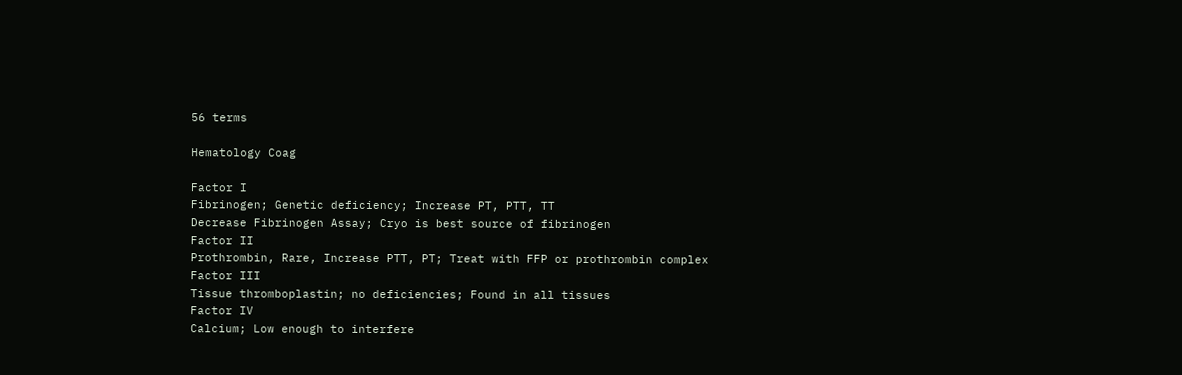56 terms

Hematology Coag

Factor I
Fibrinogen; Genetic deficiency; Increase PT, PTT, TT
Decrease Fibrinogen Assay; Cryo is best source of fibrinogen
Factor II
Prothrombin, Rare, Increase PTT, PT; Treat with FFP or prothrombin complex
Factor III
Tissue thromboplastin; no deficiencies; Found in all tissues
Factor IV
Calcium; Low enough to interfere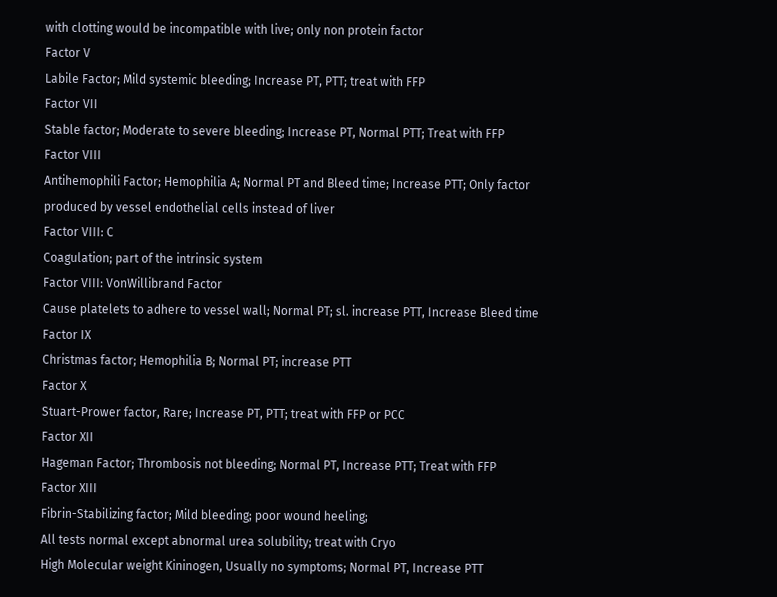with clotting would be incompatible with live; only non protein factor
Factor V
Labile Factor; Mild systemic bleeding; Increase PT, PTT; treat with FFP
Factor VII
Stable factor; Moderate to severe bleeding; Increase PT, Normal PTT; Treat with FFP
Factor VIII
Antihemophili Factor; Hemophilia A; Normal PT and Bleed time; Increase PTT; Only factor produced by vessel endothelial cells instead of liver
Factor VIII: C
Coagulation; part of the intrinsic system
Factor VIII: VonWillibrand Factor
Cause platelets to adhere to vessel wall; Normal PT; sl. increase PTT, Increase Bleed time
Factor IX
Christmas factor; Hemophilia B; Normal PT; increase PTT
Factor X
Stuart-Prower factor, Rare; Increase PT, PTT; treat with FFP or PCC
Factor XII
Hageman Factor; Thrombosis not bleeding; Normal PT, Increase PTT; Treat with FFP
Factor XIII
Fibrin-Stabilizing factor; Mild bleeding; poor wound heeling;
All tests normal except abnormal urea solubility; treat with Cryo
High Molecular weight Kininogen, Usually no symptoms; Normal PT, Increase PTT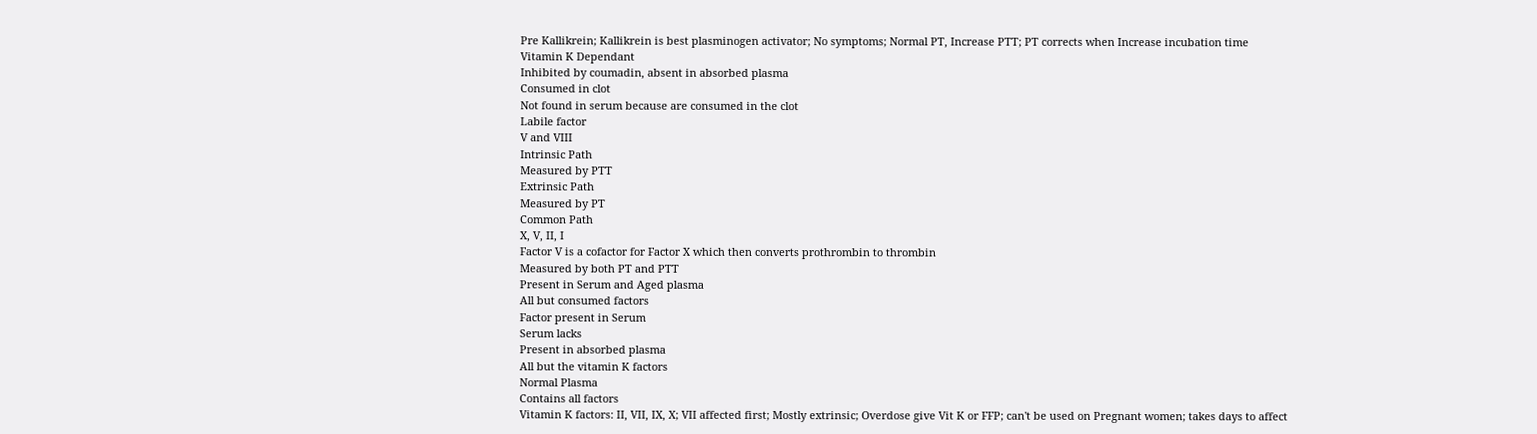Pre Kallikrein; Kallikrein is best plasminogen activator; No symptoms; Normal PT, Increase PTT; PT corrects when Increase incubation time
Vitamin K Dependant
Inhibited by coumadin, absent in absorbed plasma
Consumed in clot
Not found in serum because are consumed in the clot
Labile factor
V and VIII
Intrinsic Path
Measured by PTT
Extrinsic Path
Measured by PT
Common Path
X, V, II, I
Factor V is a cofactor for Factor X which then converts prothrombin to thrombin
Measured by both PT and PTT
Present in Serum and Aged plasma
All but consumed factors
Factor present in Serum
Serum lacks
Present in absorbed plasma
All but the vitamin K factors
Normal Plasma
Contains all factors
Vitamin K factors: II, VII, IX, X; VII affected first; Mostly extrinsic; Overdose give Vit K or FFP; can't be used on Pregnant women; takes days to affect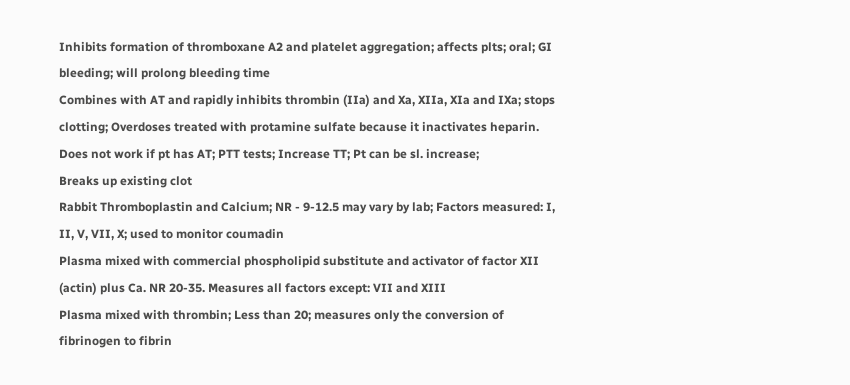Inhibits formation of thromboxane A2 and platelet aggregation; affects plts; oral; GI bleeding; will prolong bleeding time
Combines with AT and rapidly inhibits thrombin (IIa) and Xa, XIIa, XIa and IXa; stops clotting; Overdoses treated with protamine sulfate because it inactivates heparin. Does not work if pt has AT; PTT tests; Increase TT; Pt can be sl. increase;
Breaks up existing clot
Rabbit Thromboplastin and Calcium; NR - 9-12.5 may vary by lab; Factors measured: I, II, V, VII, X; used to monitor coumadin
Plasma mixed with commercial phospholipid substitute and activator of factor XII (actin) plus Ca. NR 20-35. Measures all factors except: VII and XIII
Plasma mixed with thrombin; Less than 20; measures only the conversion of fibrinogen to fibrin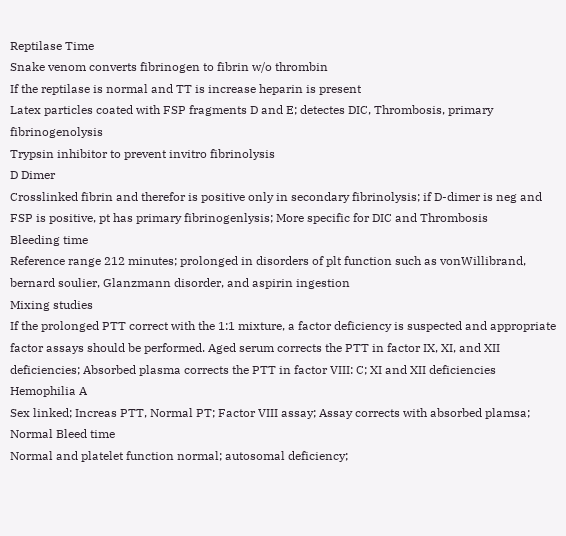Reptilase Time
Snake venom converts fibrinogen to fibrin w/o thrombin
If the reptilase is normal and TT is increase heparin is present
Latex particles coated with FSP fragments D and E; detectes DIC, Thrombosis, primary fibrinogenolysis
Trypsin inhibitor to prevent invitro fibrinolysis
D Dimer
Crosslinked fibrin and therefor is positive only in secondary fibrinolysis; if D-dimer is neg and FSP is positive, pt has primary fibrinogenlysis; More specific for DIC and Thrombosis
Bleeding time
Reference range 212 minutes; prolonged in disorders of plt function such as vonWillibrand, bernard soulier, Glanzmann disorder, and aspirin ingestion
Mixing studies
If the prolonged PTT correct with the 1:1 mixture, a factor deficiency is suspected and appropriate factor assays should be performed. Aged serum corrects the PTT in factor IX, XI, and XII deficiencies; Absorbed plasma corrects the PTT in factor VIII: C; XI and XII deficiencies
Hemophilia A
Sex linked; Increas PTT, Normal PT; Factor VIII assay; Assay corrects with absorbed plamsa; Normal Bleed time
Normal and platelet function normal; autosomal deficiency;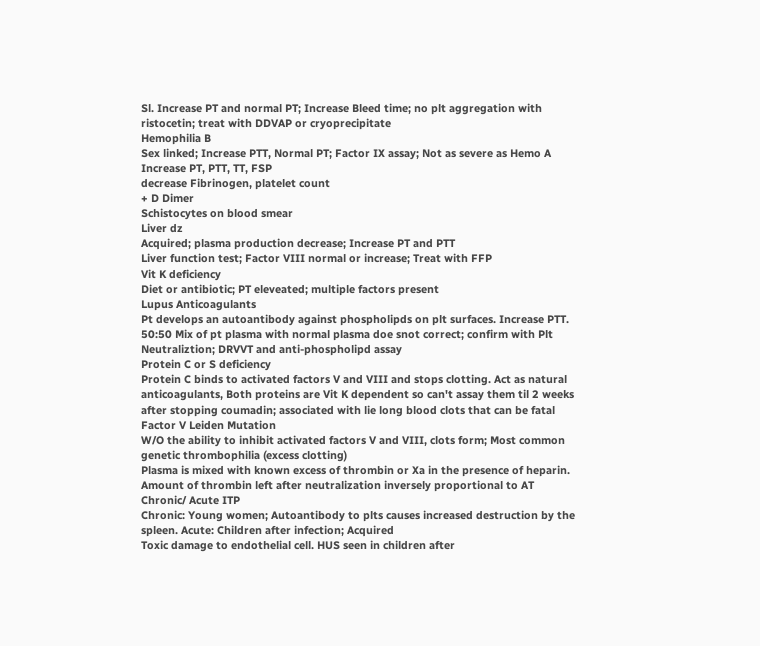Sl. Increase PT and normal PT; Increase Bleed time; no plt aggregation with ristocetin; treat with DDVAP or cryoprecipitate
Hemophilia B
Sex linked; Increase PTT, Normal PT; Factor IX assay; Not as severe as Hemo A
Increase PT, PTT, TT, FSP
decrease Fibrinogen, platelet count
+ D Dimer
Schistocytes on blood smear
Liver dz
Acquired; plasma production decrease; Increase PT and PTT
Liver function test; Factor VIII normal or increase; Treat with FFP
Vit K deficiency
Diet or antibiotic; PT eleveated; multiple factors present
Lupus Anticoagulants
Pt develops an autoantibody against phospholipds on plt surfaces. Increase PTT. 50:50 Mix of pt plasma with normal plasma doe snot correct; confirm with Plt Neutraliztion; DRVVT and anti-phospholipd assay
Protein C or S deficiency
Protein C binds to activated factors V and VIII and stops clotting. Act as natural anticoagulants, Both proteins are Vit K dependent so can't assay them til 2 weeks after stopping coumadin; associated with lie long blood clots that can be fatal
Factor V Leiden Mutation
W/O the ability to inhibit activated factors V and VIII, clots form; Most common genetic thrombophilia (excess clotting)
Plasma is mixed with known excess of thrombin or Xa in the presence of heparin. Amount of thrombin left after neutralization inversely proportional to AT
Chronic/ Acute ITP
Chronic: Young women; Autoantibody to plts causes increased destruction by the spleen. Acute: Children after infection; Acquired
Toxic damage to endothelial cell. HUS seen in children after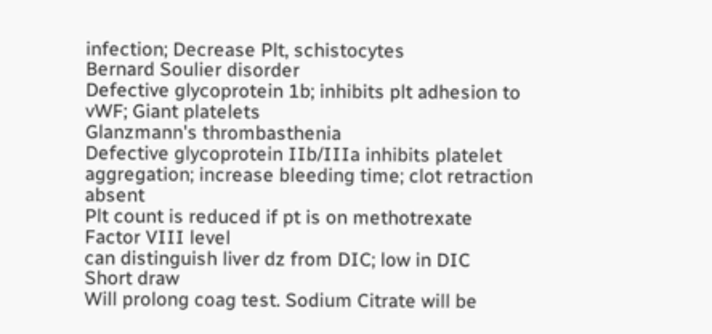infection; Decrease Plt, schistocytes
Bernard Soulier disorder
Defective glycoprotein 1b; inhibits plt adhesion to vWF; Giant platelets
Glanzmann's thrombasthenia
Defective glycoprotein IIb/IIIa inhibits platelet aggregation; increase bleeding time; clot retraction absent
Plt count is reduced if pt is on methotrexate
Factor VIII level
can distinguish liver dz from DIC; low in DIC
Short draw
Will prolong coag test. Sodium Citrate will be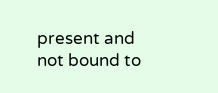present and not bound to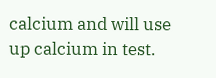calcium and will use up calcium in test.